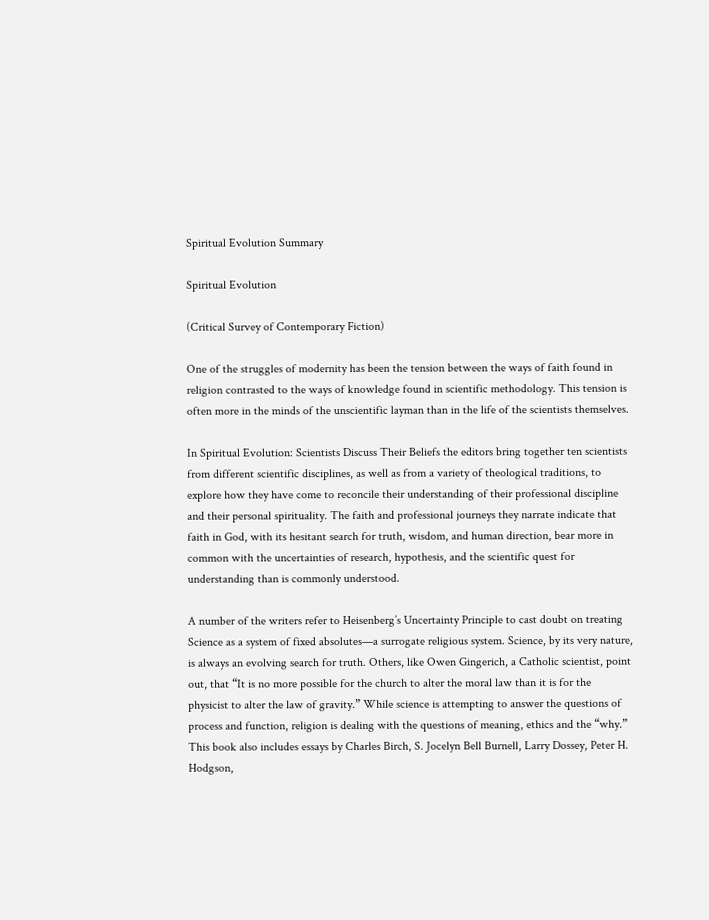Spiritual Evolution Summary

Spiritual Evolution

(Critical Survey of Contemporary Fiction)

One of the struggles of modernity has been the tension between the ways of faith found in religion contrasted to the ways of knowledge found in scientific methodology. This tension is often more in the minds of the unscientific layman than in the life of the scientists themselves.

In Spiritual Evolution: Scientists Discuss Their Beliefs the editors bring together ten scientists from different scientific disciplines, as well as from a variety of theological traditions, to explore how they have come to reconcile their understanding of their professional discipline and their personal spirituality. The faith and professional journeys they narrate indicate that faith in God, with its hesitant search for truth, wisdom, and human direction, bear more in common with the uncertainties of research, hypothesis, and the scientific quest for understanding than is commonly understood.

A number of the writers refer to Heisenberg’s Uncertainty Principle to cast doubt on treating Science as a system of fixed absolutes—a surrogate religious system. Science, by its very nature, is always an evolving search for truth. Others, like Owen Gingerich, a Catholic scientist, point out, that “It is no more possible for the church to alter the moral law than it is for the physicist to alter the law of gravity.” While science is attempting to answer the questions of process and function, religion is dealing with the questions of meaning, ethics and the “why.” This book also includes essays by Charles Birch, S. Jocelyn Bell Burnell, Larry Dossey, Peter H. Hodgson,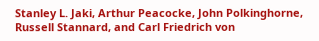Stanley L. Jaki, Arthur Peacocke, John Polkinghorne, Russell Stannard, and Carl Friedrich von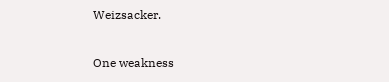Weizsacker.

One weakness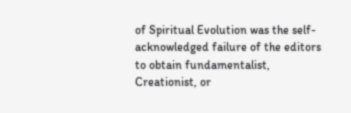of Spiritual Evolution was the self- acknowledged failure of the editors to obtain fundamentalist, Creationist, or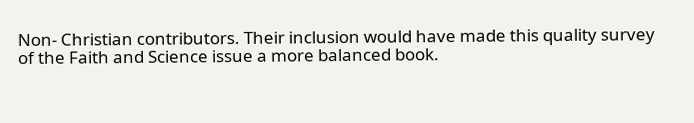Non- Christian contributors. Their inclusion would have made this quality survey of the Faith and Science issue a more balanced book.